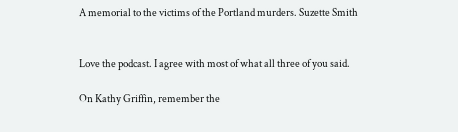A memorial to the victims of the Portland murders. Suzette Smith


Love the podcast. I agree with most of what all three of you said.

On Kathy Griffin, remember the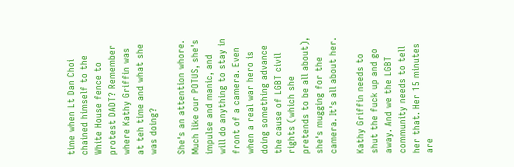time when Lt Dan Choi chained himself to the White House fence to protest DADT? Remember where Kathy Griffin was at teh time and what she was doing?

She's an attention whore. Much like our POTUS, she's impulse and manic, and will do anything to stay in front of a camera. Even when a real war hero is doing something advance the cause of LGBT civil rights (which she pretends to be all about), she's mugging for the camera. It's all about her.

Kathy Griffin needs to shut the fuck up and go away. And we the LGBT community needs to tell her that. Her 15 minutes are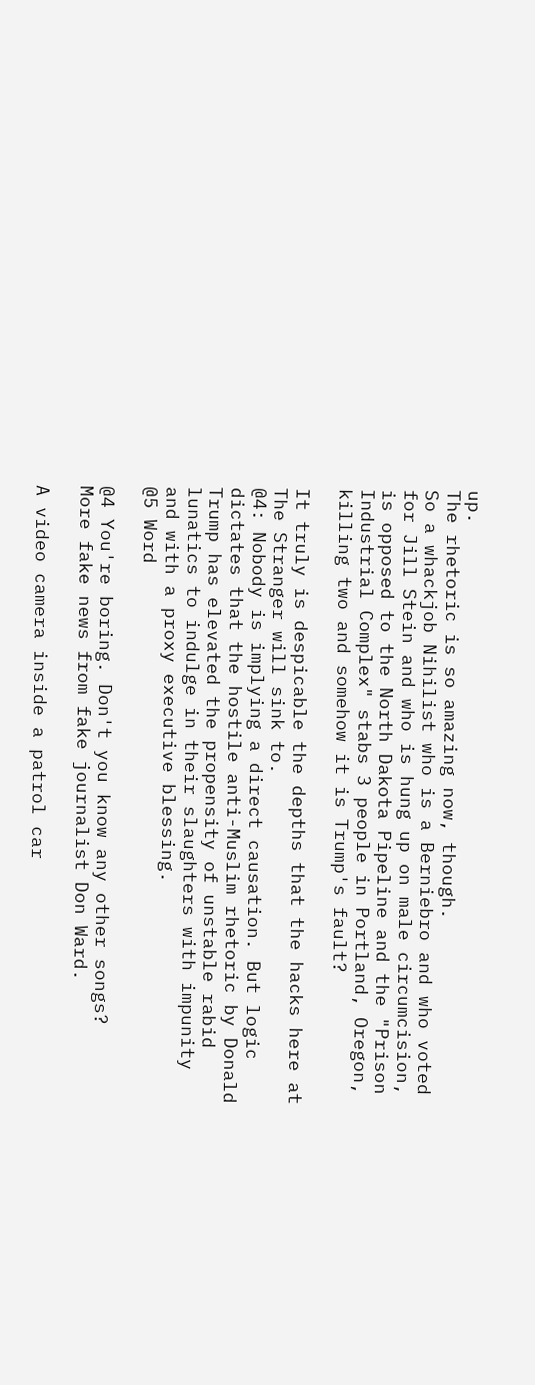up.
The rhetoric is so amazing now, though.
So a whackjob Nihilist who is a Berniebro and who voted for Jill Stein and who is hung up on male circumcision, is opposed to the North Dakota Pipeline and the "Prison Industrial Complex" stabs 3 people in Portland, Oregon, killing two and somehow it is Trump's fault?

It truly is despicable the depths that the hacks here at The Stranger will sink to.
@4: Nobody is implying a direct causation. But logic dictates that the hostile anti-Muslim rhetoric by Donald Trump has elevated the propensity of unstable rabid lunatics to indulge in their slaughters with impunity and with a proxy executive blessing.
@5 Word

@4 You're boring. Don't you know any other songs?
More fake news from fake journalist Don Ward.

A video camera inside a patrol car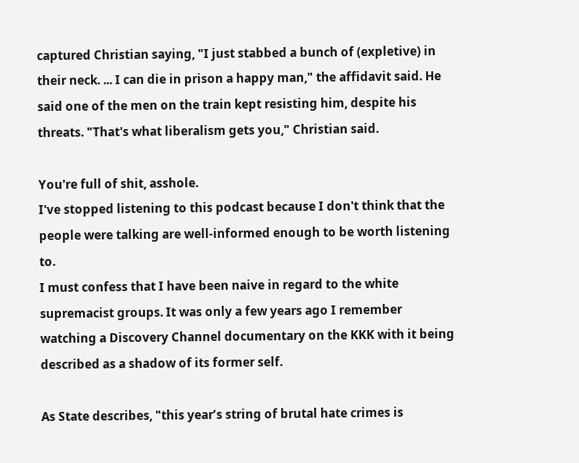captured Christian saying, "I just stabbed a bunch of (expletive) in their neck. ... I can die in prison a happy man," the affidavit said. He said one of the men on the train kept resisting him, despite his threats. "That's what liberalism gets you," Christian said.

You're full of shit, asshole.
I've stopped listening to this podcast because I don't think that the people were talking are well-informed enough to be worth listening to.
I must confess that I have been naive in regard to the white supremacist groups. It was only a few years ago I remember watching a Discovery Channel documentary on the KKK with it being described as a shadow of its former self.

As State describes, "this year’s string of brutal hate crimes is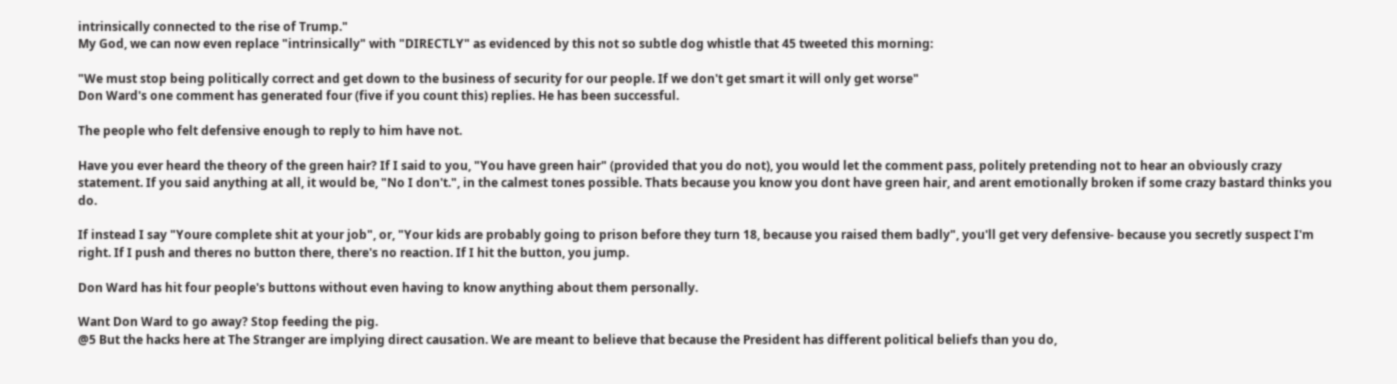intrinsically connected to the rise of Trump."
My God, we can now even replace "intrinsically" with "DIRECTLY" as evidenced by this not so subtle dog whistle that 45 tweeted this morning:

"We must stop being politically correct and get down to the business of security for our people. If we don't get smart it will only get worse"
Don Ward's one comment has generated four (five if you count this) replies. He has been successful.

The people who felt defensive enough to reply to him have not.

Have you ever heard the theory of the green hair? If I said to you, "You have green hair" (provided that you do not), you would let the comment pass, politely pretending not to hear an obviously crazy statement. If you said anything at all, it would be, "No I don't.", in the calmest tones possible. Thats because you know you dont have green hair, and arent emotionally broken if some crazy bastard thinks you do.

If instead I say "Youre complete shit at your job", or, "Your kids are probably going to prison before they turn 18, because you raised them badly", you'll get very defensive- because you secretly suspect I'm right. If I push and theres no button there, there's no reaction. If I hit the button, you jump.

Don Ward has hit four people's buttons without even having to know anything about them personally.

Want Don Ward to go away? Stop feeding the pig.
@5 But the hacks here at The Stranger are implying direct causation. We are meant to believe that because the President has different political beliefs than you do,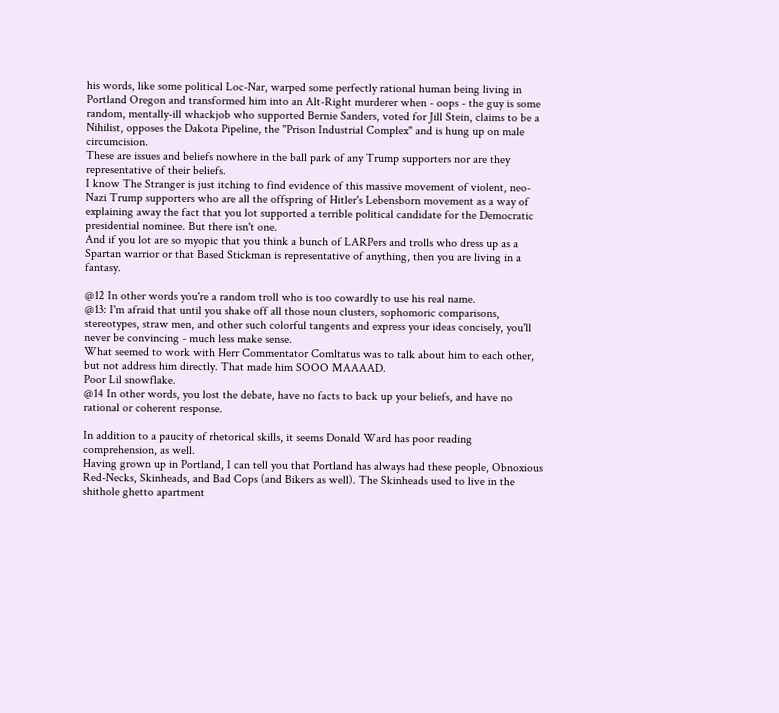his words, like some political Loc-Nar, warped some perfectly rational human being living in Portland Oregon and transformed him into an Alt-Right murderer when - oops - the guy is some random, mentally-ill whackjob who supported Bernie Sanders, voted for Jill Stein, claims to be a Nihilist, opposes the Dakota Pipeline, the "Prison Industrial Complex" and is hung up on male circumcision.
These are issues and beliefs nowhere in the ball park of any Trump supporters nor are they representative of their beliefs.
I know The Stranger is just itching to find evidence of this massive movement of violent, neo-Nazi Trump supporters who are all the offspring of Hitler's Lebensborn movement as a way of explaining away the fact that you lot supported a terrible political candidate for the Democratic presidential nominee. But there isn't one.
And if you lot are so myopic that you think a bunch of LARPers and trolls who dress up as a Spartan warrior or that Based Stickman is representative of anything, then you are living in a fantasy.

@12 In other words you're a random troll who is too cowardly to use his real name.
@13: I'm afraid that until you shake off all those noun clusters, sophomoric comparisons, stereotypes, straw men, and other such colorful tangents and express your ideas concisely, you'll never be convincing - much less make sense.
What seemed to work with Herr Commentator Comltatus was to talk about him to each other, but not address him directly. That made him SOOO MAAAAD.
Poor Lil snowflake.
@14 In other words, you lost the debate, have no facts to back up your beliefs, and have no rational or coherent response.

In addition to a paucity of rhetorical skills, it seems Donald Ward has poor reading comprehension, as well.
Having grown up in Portland, I can tell you that Portland has always had these people, Obnoxious Red-Necks, Skinheads, and Bad Cops (and Bikers as well). The Skinheads used to live in the shithole ghetto apartment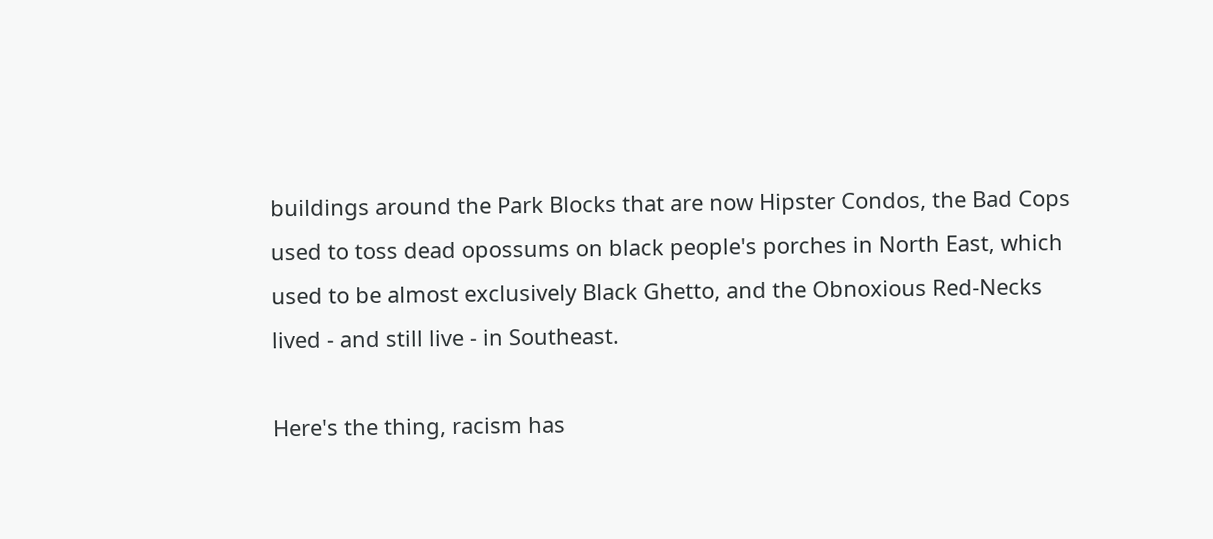buildings around the Park Blocks that are now Hipster Condos, the Bad Cops used to toss dead opossums on black people's porches in North East, which used to be almost exclusively Black Ghetto, and the Obnoxious Red-Necks lived - and still live - in Southeast.

Here's the thing, racism has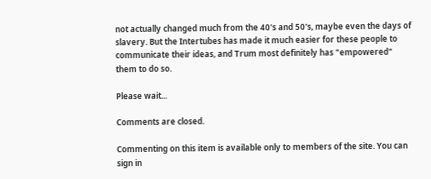not actually changed much from the 40's and 50's, maybe even the days of slavery. But the Intertubes has made it much easier for these people to communicate their ideas, and Trum most definitely has "empowered" them to do so.

Please wait...

Comments are closed.

Commenting on this item is available only to members of the site. You can sign in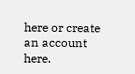here or create an account here.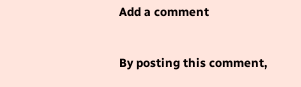Add a comment

By posting this comment,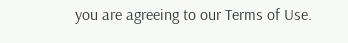you are agreeing to our Terms of Use.